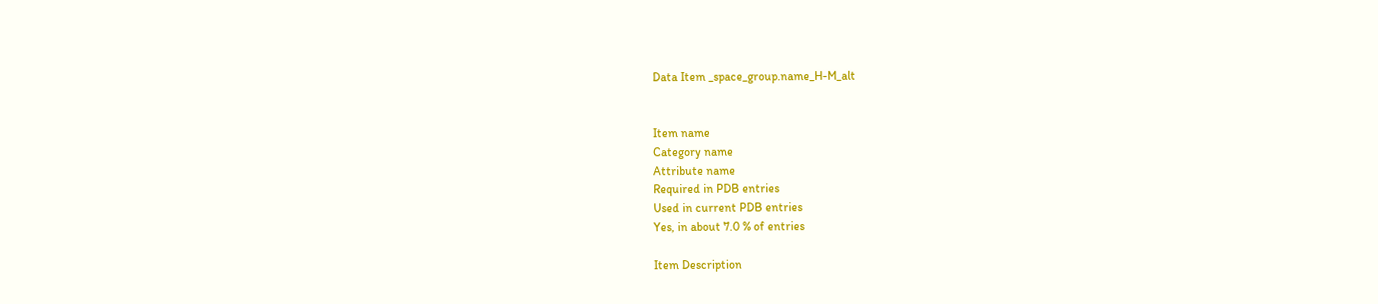Data Item _space_group.name_H-M_alt


Item name
Category name
Attribute name
Required in PDB entries
Used in current PDB entries
Yes, in about 7.0 % of entries

Item Description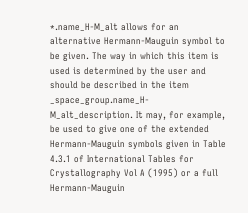*.name_H-M_alt allows for an alternative Hermann-Mauguin symbol to be given. The way in which this item is used is determined by the user and should be described in the item _space_group.name_H-M_alt_description. It may, for example, be used to give one of the extended Hermann-Mauguin symbols given in Table 4.3.1 of International Tables for Crystallography Vol A (1995) or a full Hermann-Mauguin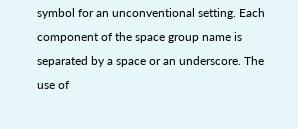symbol for an unconventional setting. Each component of the space group name is separated by a space or an underscore. The use of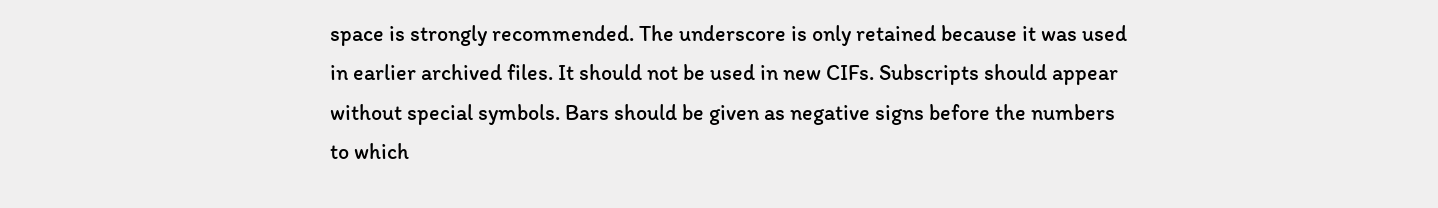space is strongly recommended. The underscore is only retained because it was used in earlier archived files. It should not be used in new CIFs. Subscripts should appear without special symbols. Bars should be given as negative signs before the numbers to which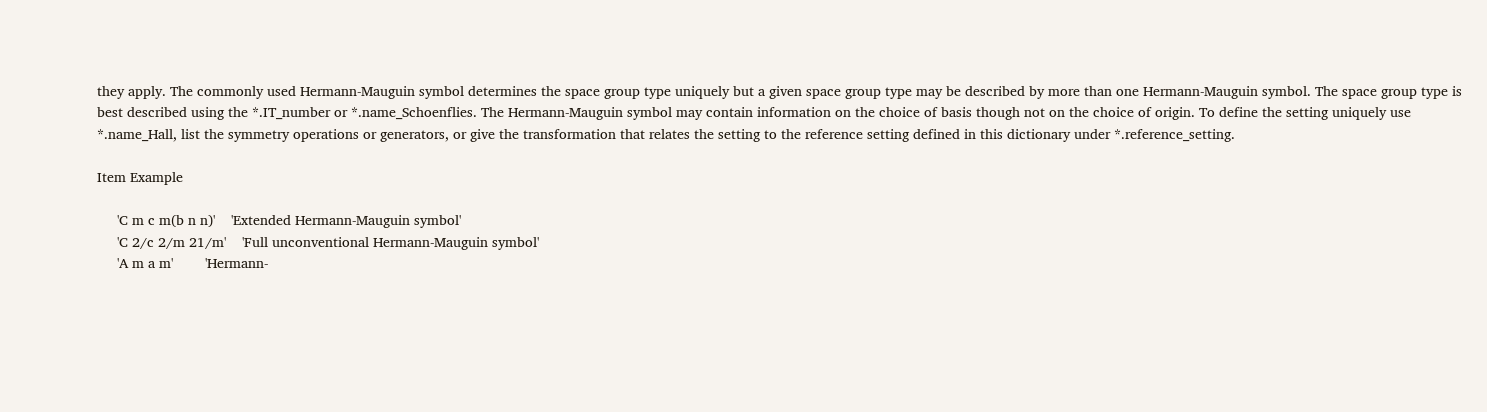they apply. The commonly used Hermann-Mauguin symbol determines the space group type uniquely but a given space group type may be described by more than one Hermann-Mauguin symbol. The space group type is best described using the *.IT_number or *.name_Schoenflies. The Hermann-Mauguin symbol may contain information on the choice of basis though not on the choice of origin. To define the setting uniquely use *.name_Hall, list the symmetry operations or generators, or give the transformation that relates the setting to the reference setting defined in this dictionary under *.reference_setting.

Item Example

     'C m c m(b n n)'    'Extended Hermann-Mauguin symbol'
     'C 2/c 2/m 21/m'    'Full unconventional Hermann-Mauguin symbol'
     'A m a m'        'Hermann-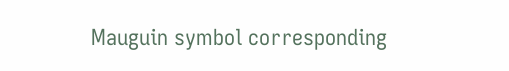Mauguin symbol corresponding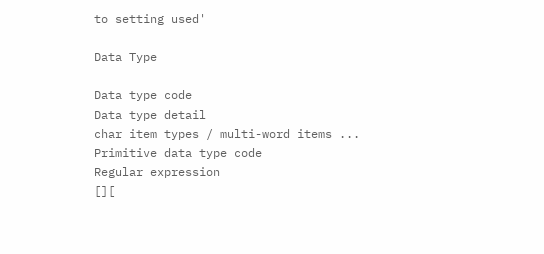to setting used'

Data Type

Data type code
Data type detail
char item types / multi-word items ...
Primitive data type code
Regular expression
[][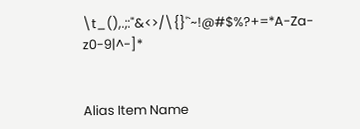\t_(),.;:"&<>/\{}'`~!@#$%?+=*A-Za-z0-9|^-]*


Alias Item Name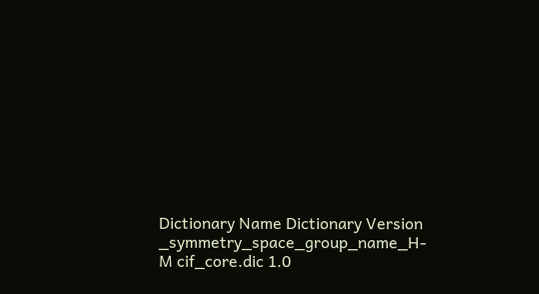Dictionary Name Dictionary Version
_symmetry_space_group_name_H-M cif_core.dic 1.0